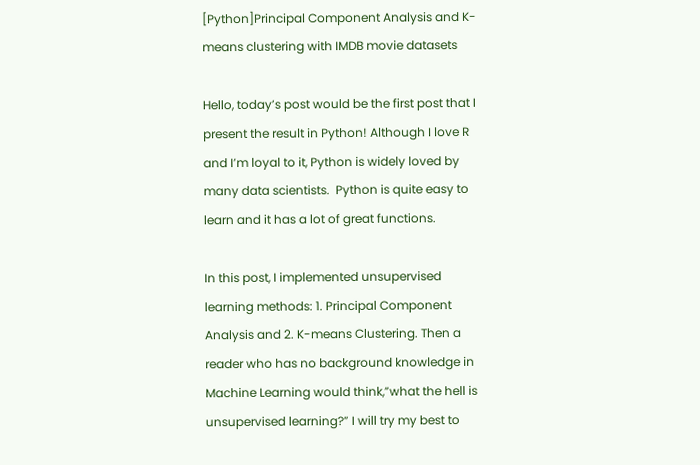[Python]Principal Component Analysis and K-means clustering with IMDB movie datasets

Hello, today’s post would be the first post that I present the result in Python! Although I love R and I’m loyal to it, Python is widely loved by many data scientists.  Python is quite easy to learn and it has a lot of great functions.

In this post, I implemented unsupervised learning methods: 1. Principal Component Analysis and 2. K-means Clustering. Then a reader who has no background knowledge in Machine Learning would think,”what the hell is unsupervised learning?” I will try my best to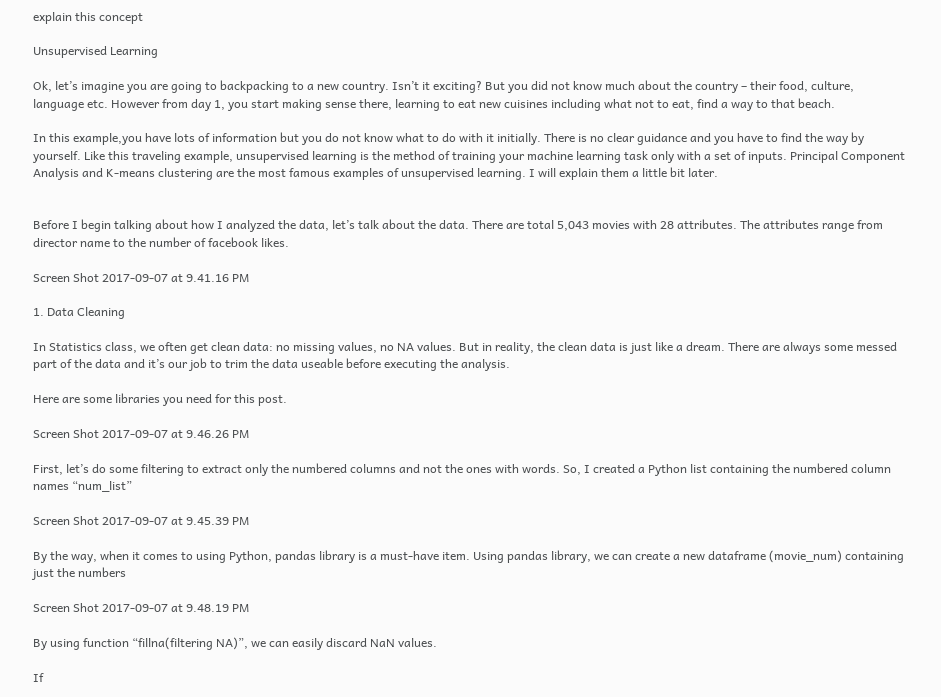explain this concept

Unsupervised Learning

Ok, let’s imagine you are going to backpacking to a new country. Isn’t it exciting? But you did not know much about the country – their food, culture, language etc. However from day 1, you start making sense there, learning to eat new cuisines including what not to eat, find a way to that beach.

In this example,you have lots of information but you do not know what to do with it initially. There is no clear guidance and you have to find the way by yourself. Like this traveling example, unsupervised learning is the method of training your machine learning task only with a set of inputs. Principal Component Analysis and K-means clustering are the most famous examples of unsupervised learning. I will explain them a little bit later.


Before I begin talking about how I analyzed the data, let’s talk about the data. There are total 5,043 movies with 28 attributes. The attributes range from director name to the number of facebook likes.

Screen Shot 2017-09-07 at 9.41.16 PM

1. Data Cleaning

In Statistics class, we often get clean data: no missing values, no NA values. But in reality, the clean data is just like a dream. There are always some messed part of the data and it’s our job to trim the data useable before executing the analysis.

Here are some libraries you need for this post.

Screen Shot 2017-09-07 at 9.46.26 PM

First, let’s do some filtering to extract only the numbered columns and not the ones with words. So, I created a Python list containing the numbered column names “num_list”

Screen Shot 2017-09-07 at 9.45.39 PM

By the way, when it comes to using Python, pandas library is a must-have item. Using pandas library, we can create a new dataframe (movie_num) containing just the numbers

Screen Shot 2017-09-07 at 9.48.19 PM

By using function “fillna(filtering NA)”, we can easily discard NaN values.

If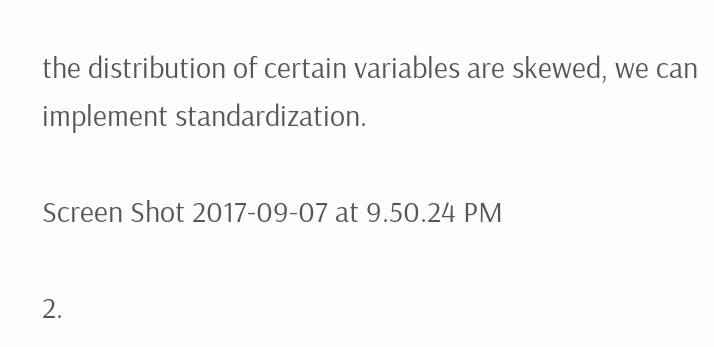the distribution of certain variables are skewed, we can implement standardization.

Screen Shot 2017-09-07 at 9.50.24 PM

2.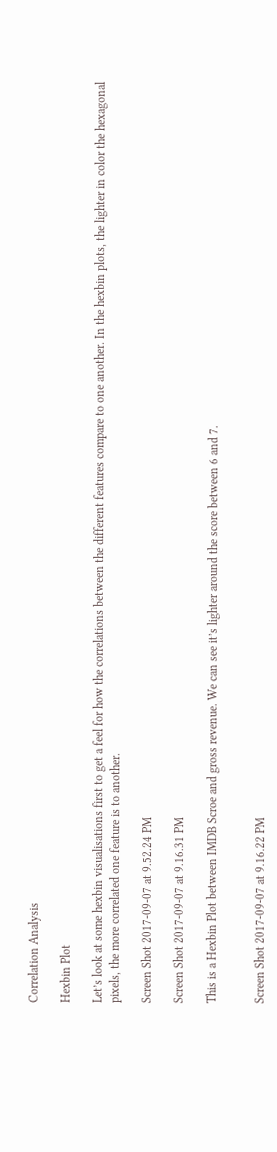Correlation Analysis

Hexbin Plot

Let’s look at some hexbin visualisations first to get a feel for how the correlations between the different features compare to one another. In the hexbin plots, the lighter in color the hexagonal pixels, the more correlated one feature is to another.

Screen Shot 2017-09-07 at 9.52.24 PM

Screen Shot 2017-09-07 at 9.16.31 PM

This is a Hexbin Plot between IMDB Scroe and gross revenue. We can see it’s lighter around the score between 6 and 7.


Screen Shot 2017-09-07 at 9.16.22 PM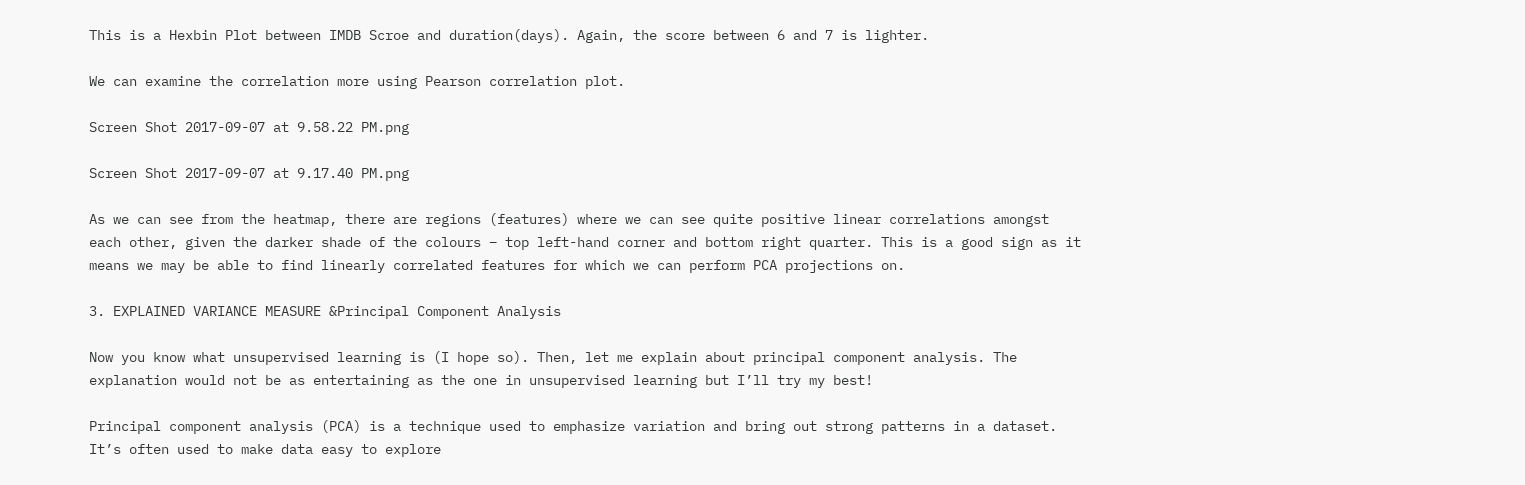This is a Hexbin Plot between IMDB Scroe and duration(days). Again, the score between 6 and 7 is lighter.

We can examine the correlation more using Pearson correlation plot.

Screen Shot 2017-09-07 at 9.58.22 PM.png

Screen Shot 2017-09-07 at 9.17.40 PM.png

As we can see from the heatmap, there are regions (features) where we can see quite positive linear correlations amongst each other, given the darker shade of the colours – top left-hand corner and bottom right quarter. This is a good sign as it means we may be able to find linearly correlated features for which we can perform PCA projections on.

3. EXPLAINED VARIANCE MEASURE &Principal Component Analysis

Now you know what unsupervised learning is (I hope so). Then, let me explain about principal component analysis. The explanation would not be as entertaining as the one in unsupervised learning but I’ll try my best!

Principal component analysis (PCA) is a technique used to emphasize variation and bring out strong patterns in a dataset. It’s often used to make data easy to explore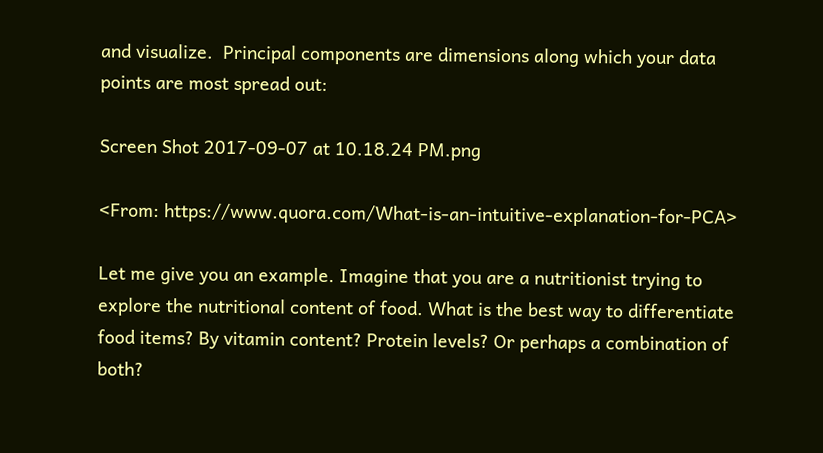and visualize.  Principal components are dimensions along which your data points are most spread out:

Screen Shot 2017-09-07 at 10.18.24 PM.png

<From: https://www.quora.com/What-is-an-intuitive-explanation-for-PCA>

Let me give you an example. Imagine that you are a nutritionist trying to explore the nutritional content of food. What is the best way to differentiate food items? By vitamin content? Protein levels? Or perhaps a combination of both?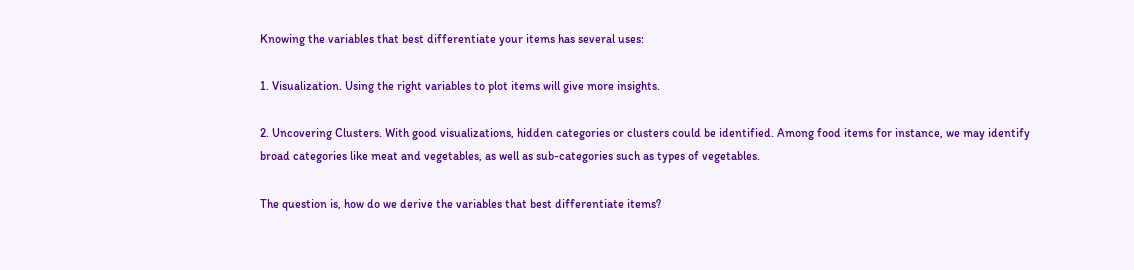Knowing the variables that best differentiate your items has several uses:

1. Visualization. Using the right variables to plot items will give more insights.

2. Uncovering Clusters. With good visualizations, hidden categories or clusters could be identified. Among food items for instance, we may identify broad categories like meat and vegetables, as well as sub-categories such as types of vegetables.

The question is, how do we derive the variables that best differentiate items?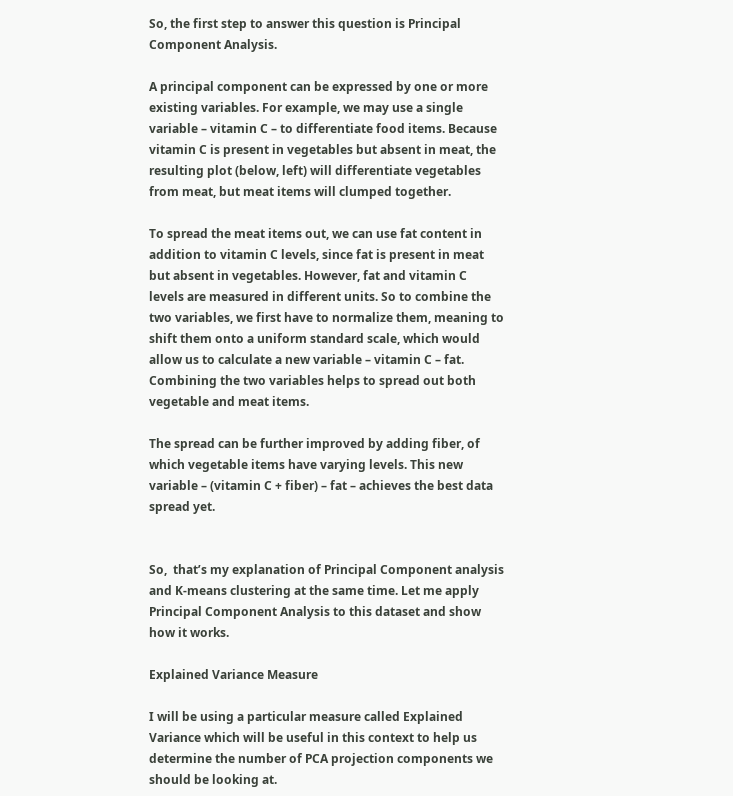So, the first step to answer this question is Principal Component Analysis.

A principal component can be expressed by one or more existing variables. For example, we may use a single variable – vitamin C – to differentiate food items. Because vitamin C is present in vegetables but absent in meat, the resulting plot (below, left) will differentiate vegetables from meat, but meat items will clumped together.

To spread the meat items out, we can use fat content in addition to vitamin C levels, since fat is present in meat but absent in vegetables. However, fat and vitamin C levels are measured in different units. So to combine the two variables, we first have to normalize them, meaning to shift them onto a uniform standard scale, which would allow us to calculate a new variable – vitamin C – fat. Combining the two variables helps to spread out both vegetable and meat items.

The spread can be further improved by adding fiber, of which vegetable items have varying levels. This new variable – (vitamin C + fiber) – fat – achieves the best data spread yet.


So,  that’s my explanation of Principal Component analysis and K-means clustering at the same time. Let me apply Principal Component Analysis to this dataset and show how it works.

Explained Variance Measure

I will be using a particular measure called Explained Variance which will be useful in this context to help us determine the number of PCA projection components we should be looking at.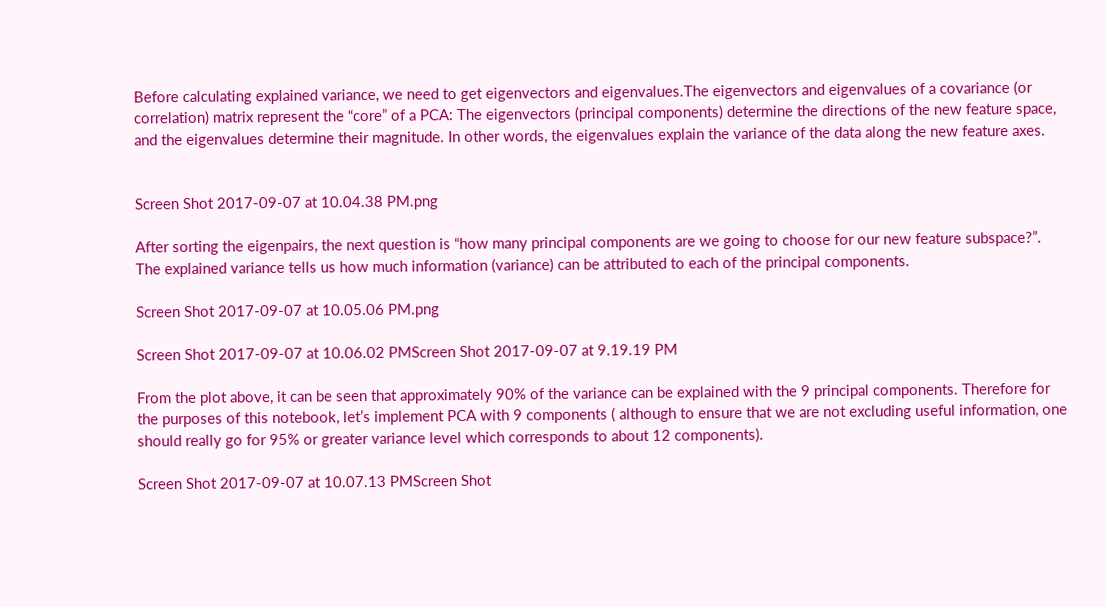Before calculating explained variance, we need to get eigenvectors and eigenvalues.The eigenvectors and eigenvalues of a covariance (or correlation) matrix represent the “core” of a PCA: The eigenvectors (principal components) determine the directions of the new feature space, and the eigenvalues determine their magnitude. In other words, the eigenvalues explain the variance of the data along the new feature axes.


Screen Shot 2017-09-07 at 10.04.38 PM.png

After sorting the eigenpairs, the next question is “how many principal components are we going to choose for our new feature subspace?”. The explained variance tells us how much information (variance) can be attributed to each of the principal components.

Screen Shot 2017-09-07 at 10.05.06 PM.png

Screen Shot 2017-09-07 at 10.06.02 PMScreen Shot 2017-09-07 at 9.19.19 PM

From the plot above, it can be seen that approximately 90% of the variance can be explained with the 9 principal components. Therefore for the purposes of this notebook, let’s implement PCA with 9 components ( although to ensure that we are not excluding useful information, one should really go for 95% or greater variance level which corresponds to about 12 components).

Screen Shot 2017-09-07 at 10.07.13 PMScreen Shot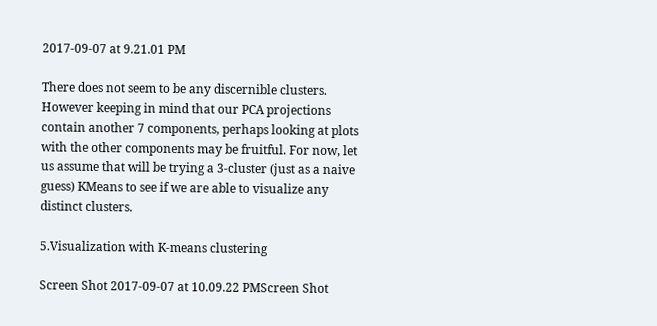2017-09-07 at 9.21.01 PM

There does not seem to be any discernible clusters. However keeping in mind that our PCA projections contain another 7 components, perhaps looking at plots with the other components may be fruitful. For now, let us assume that will be trying a 3-cluster (just as a naive guess) KMeans to see if we are able to visualize any distinct clusters.

5.Visualization with K-means clustering

Screen Shot 2017-09-07 at 10.09.22 PMScreen Shot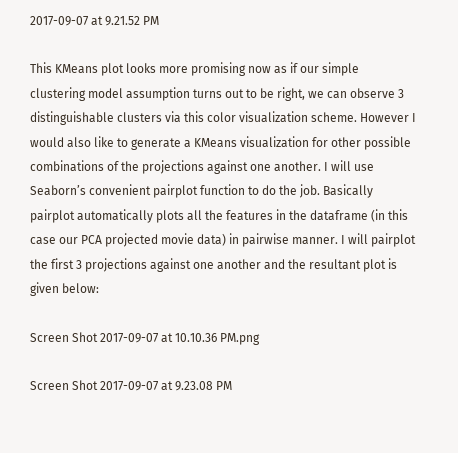2017-09-07 at 9.21.52 PM

This KMeans plot looks more promising now as if our simple clustering model assumption turns out to be right, we can observe 3 distinguishable clusters via this color visualization scheme. However I would also like to generate a KMeans visualization for other possible combinations of the projections against one another. I will use Seaborn’s convenient pairplot function to do the job. Basically pairplot automatically plots all the features in the dataframe (in this case our PCA projected movie data) in pairwise manner. I will pairplot the first 3 projections against one another and the resultant plot is given below:

Screen Shot 2017-09-07 at 10.10.36 PM.png

Screen Shot 2017-09-07 at 9.23.08 PM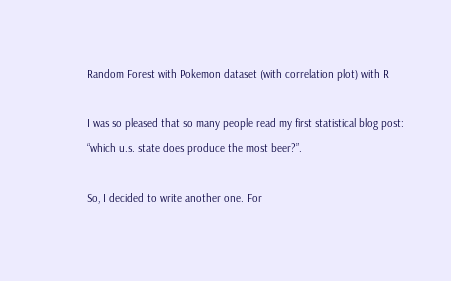Random Forest with Pokemon dataset (with correlation plot) with R

I was so pleased that so many people read my first statistical blog post: “which u.s. state does produce the most beer?”.

So, I decided to write another one. For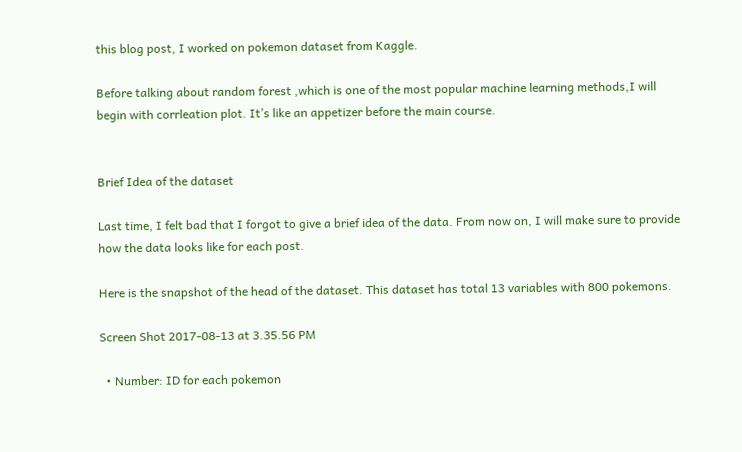this blog post, I worked on pokemon dataset from Kaggle.

Before talking about random forest ,which is one of the most popular machine learning methods,I will begin with corrleation plot. It’s like an appetizer before the main course.


Brief Idea of the dataset

Last time, I felt bad that I forgot to give a brief idea of the data. From now on, I will make sure to provide how the data looks like for each post.

Here is the snapshot of the head of the dataset. This dataset has total 13 variables with 800 pokemons.

Screen Shot 2017-08-13 at 3.35.56 PM

  • Number: ID for each pokemon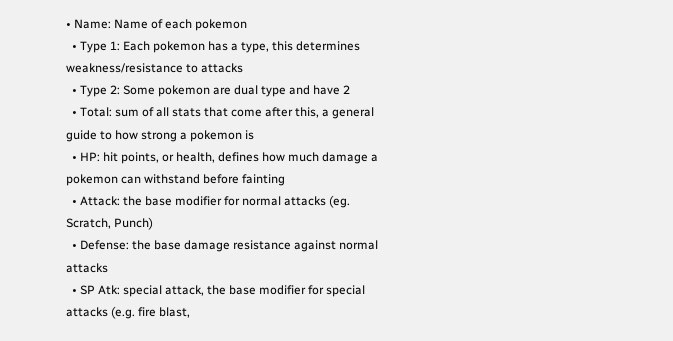• Name: Name of each pokemon
  • Type 1: Each pokemon has a type, this determines weakness/resistance to attacks
  • Type 2: Some pokemon are dual type and have 2
  • Total: sum of all stats that come after this, a general guide to how strong a pokemon is
  • HP: hit points, or health, defines how much damage a pokemon can withstand before fainting
  • Attack: the base modifier for normal attacks (eg. Scratch, Punch)
  • Defense: the base damage resistance against normal attacks
  • SP Atk: special attack, the base modifier for special attacks (e.g. fire blast,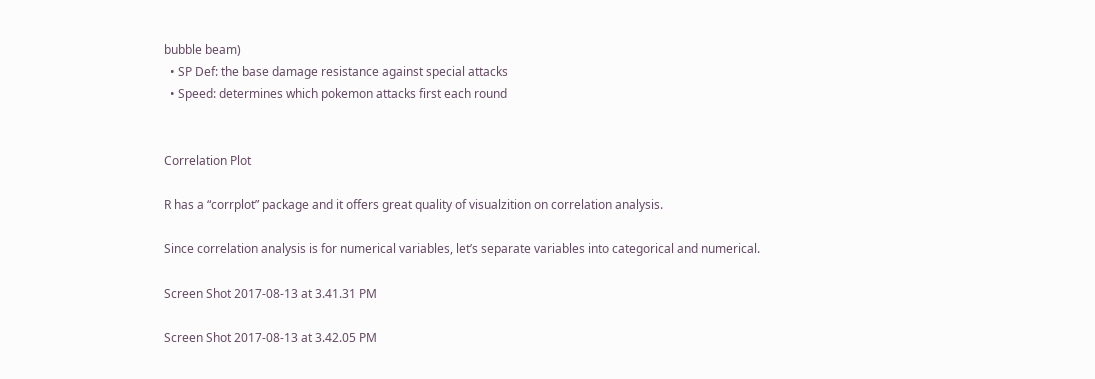bubble beam)
  • SP Def: the base damage resistance against special attacks
  • Speed: determines which pokemon attacks first each round


Correlation Plot

R has a “corrplot” package and it offers great quality of visualzition on correlation analysis.

Since correlation analysis is for numerical variables, let’s separate variables into categorical and numerical.

Screen Shot 2017-08-13 at 3.41.31 PM

Screen Shot 2017-08-13 at 3.42.05 PM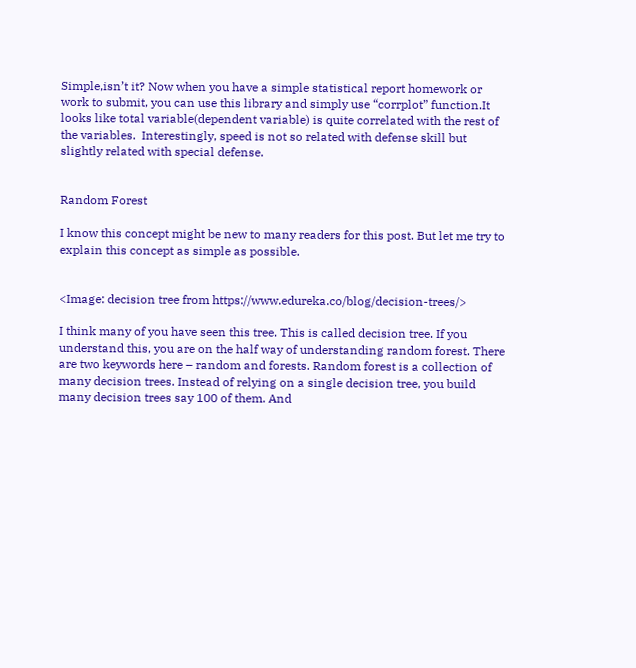Simple,isn’t it? Now when you have a simple statistical report homework or work to submit, you can use this library and simply use “corrplot” function.It looks like total variable(dependent variable) is quite correlated with the rest of the variables.  Interestingly, speed is not so related with defense skill but slightly related with special defense.


Random Forest

I know this concept might be new to many readers for this post. But let me try to explain this concept as simple as possible.


<Image: decision tree from https://www.edureka.co/blog/decision-trees/>

I think many of you have seen this tree. This is called decision tree. If you understand this, you are on the half way of understanding random forest. There are two keywords here – random and forests. Random forest is a collection of many decision trees. Instead of relying on a single decision tree, you build many decision trees say 100 of them. And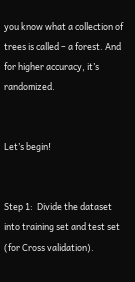you know what a collection of trees is called – a forest. And for higher accuracy, it’s randomized.


Let’s begin!


Step 1:  Divide the dataset into training set and test set (for Cross validation).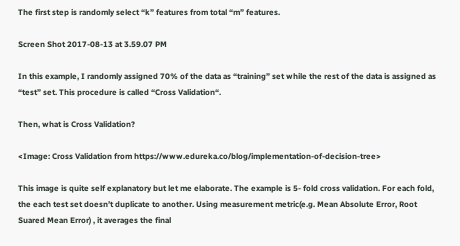The first step is randomly select “k” features from total “m” features.

Screen Shot 2017-08-13 at 3.59.07 PM

In this example, I randomly assigned 70% of the data as “training” set while the rest of the data is assigned as “test” set. This procedure is called “Cross Validation“.

Then, what is Cross Validation?

<Image: Cross Validation from https://www.edureka.co/blog/implementation-of-decision-tree>

This image is quite self explanatory but let me elaborate. The example is 5- fold cross validation. For each fold, the each test set doesn’t duplicate to another. Using measurement metric(e.g. Mean Absolute Error, Root Suared Mean Error) , it averages the final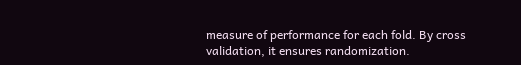measure of performance for each fold. By cross validation, it ensures randomization.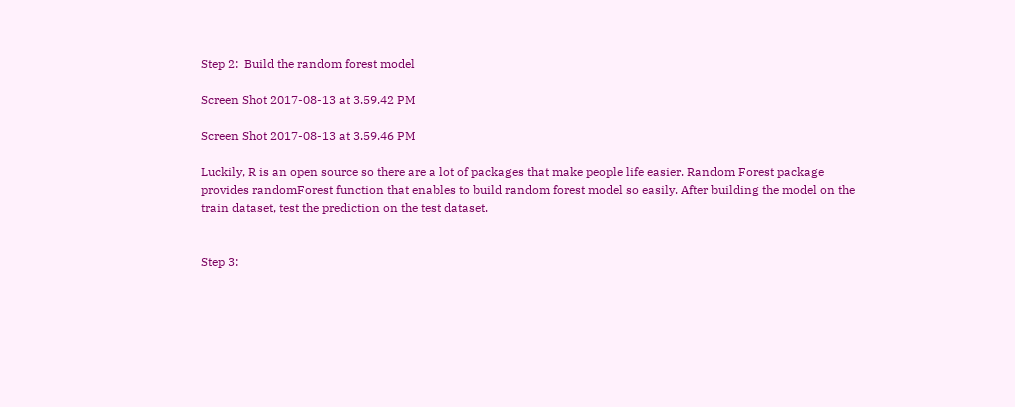Step 2:  Build the random forest model

Screen Shot 2017-08-13 at 3.59.42 PM

Screen Shot 2017-08-13 at 3.59.46 PM

Luckily, R is an open source so there are a lot of packages that make people life easier. Random Forest package provides randomForest function that enables to build random forest model so easily. After building the model on the train dataset, test the prediction on the test dataset.


Step 3: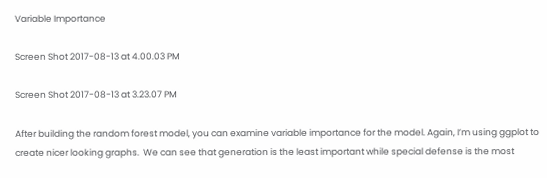Variable Importance

Screen Shot 2017-08-13 at 4.00.03 PM

Screen Shot 2017-08-13 at 3.23.07 PM

After building the random forest model, you can examine variable importance for the model. Again, I’m using ggplot to create nicer looking graphs.  We can see that generation is the least important while special defense is the most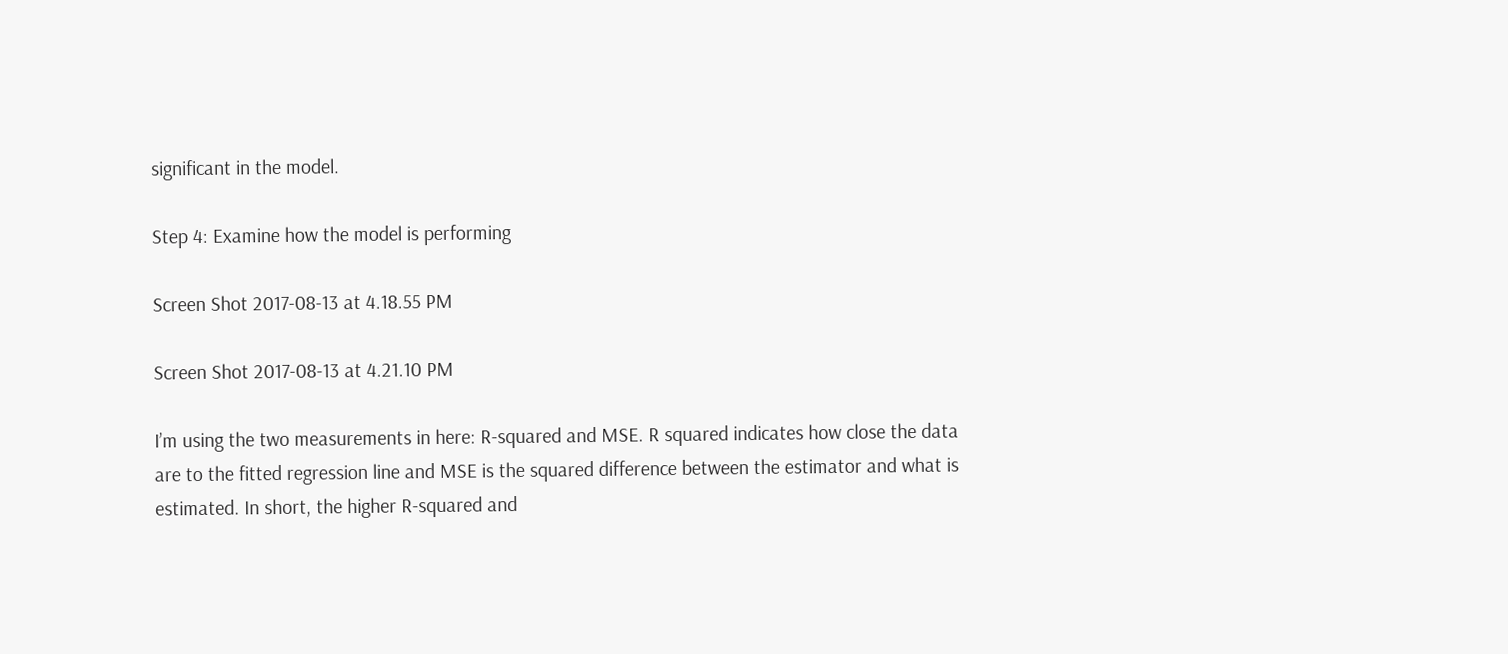significant in the model.

Step 4: Examine how the model is performing

Screen Shot 2017-08-13 at 4.18.55 PM

Screen Shot 2017-08-13 at 4.21.10 PM

I’m using the two measurements in here: R-squared and MSE. R squared indicates how close the data are to the fitted regression line and MSE is the squared difference between the estimator and what is estimated. In short, the higher R-squared and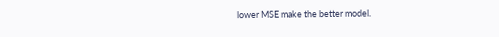lower MSE make the better model.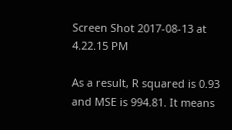Screen Shot 2017-08-13 at 4.22.15 PM

As a result, R squared is 0.93 and MSE is 994.81. It means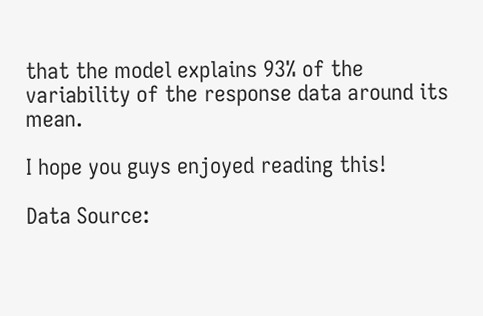that the model explains 93% of the variability of the response data around its mean.

I hope you guys enjoyed reading this!

Data Source: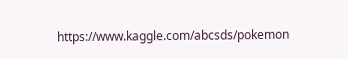https://www.kaggle.com/abcsds/pokemon